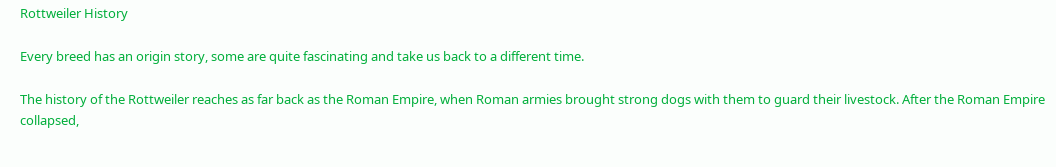Rottweiler History

Every breed has an origin story, some are quite fascinating and take us back to a different time.

The history of the Rottweiler reaches as far back as the Roman Empire, when Roman armies brought strong dogs with them to guard their livestock. After the Roman Empire collapsed,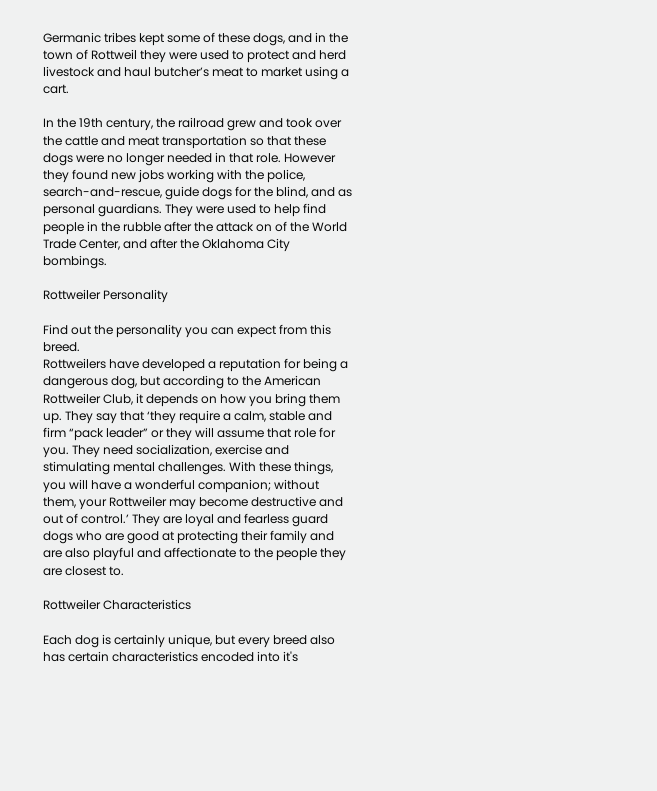Germanic tribes kept some of these dogs, and in the town of Rottweil they were used to protect and herd livestock and haul butcher’s meat to market using a cart.

In the 19th century, the railroad grew and took over the cattle and meat transportation so that these dogs were no longer needed in that role. However they found new jobs working with the police, search-and-rescue, guide dogs for the blind, and as personal guardians. They were used to help find people in the rubble after the attack on of the World Trade Center, and after the Oklahoma City bombings.

Rottweiler Personality

Find out the personality you can expect from this breed.
Rottweilers have developed a reputation for being a dangerous dog, but according to the American Rottweiler Club, it depends on how you bring them up. They say that ‘they require a calm, stable and firm “pack leader” or they will assume that role for you. They need socialization, exercise and stimulating mental challenges. With these things, you will have a wonderful companion; without them, your Rottweiler may become destructive and out of control.’ They are loyal and fearless guard dogs who are good at protecting their family and are also playful and affectionate to the people they are closest to.

Rottweiler Characteristics

Each dog is certainly unique, but every breed also has certain characteristics encoded into it's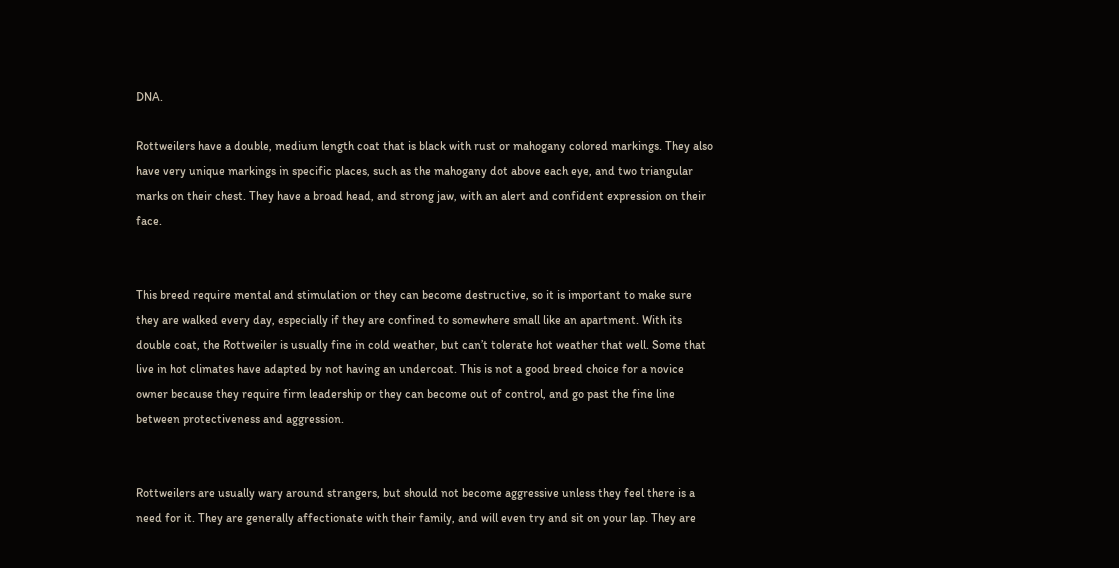DNA.

Rottweilers have a double, medium length coat that is black with rust or mahogany colored markings. They also have very unique markings in specific places, such as the mahogany dot above each eye, and two triangular marks on their chest. They have a broad head, and strong jaw, with an alert and confident expression on their face.


This breed require mental and stimulation or they can become destructive, so it is important to make sure they are walked every day, especially if they are confined to somewhere small like an apartment. With its double coat, the Rottweiler is usually fine in cold weather, but can’t tolerate hot weather that well. Some that live in hot climates have adapted by not having an undercoat. This is not a good breed choice for a novice owner because they require firm leadership or they can become out of control, and go past the fine line between protectiveness and aggression.


Rottweilers are usually wary around strangers, but should not become aggressive unless they feel there is a need for it. They are generally affectionate with their family, and will even try and sit on your lap. They are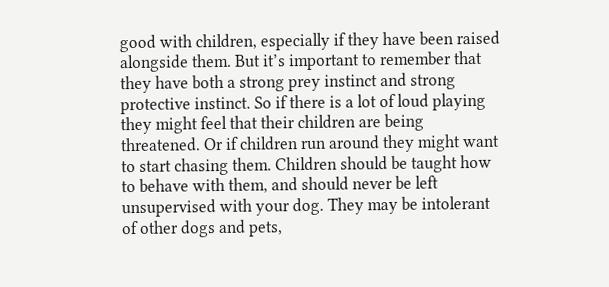good with children, especially if they have been raised alongside them. But it’s important to remember that they have both a strong prey instinct and strong protective instinct. So if there is a lot of loud playing they might feel that their children are being threatened. Or if children run around they might want to start chasing them. Children should be taught how to behave with them, and should never be left unsupervised with your dog. They may be intolerant of other dogs and pets,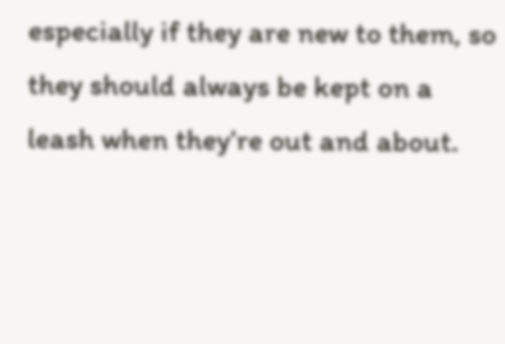especially if they are new to them, so they should always be kept on a leash when they’re out and about.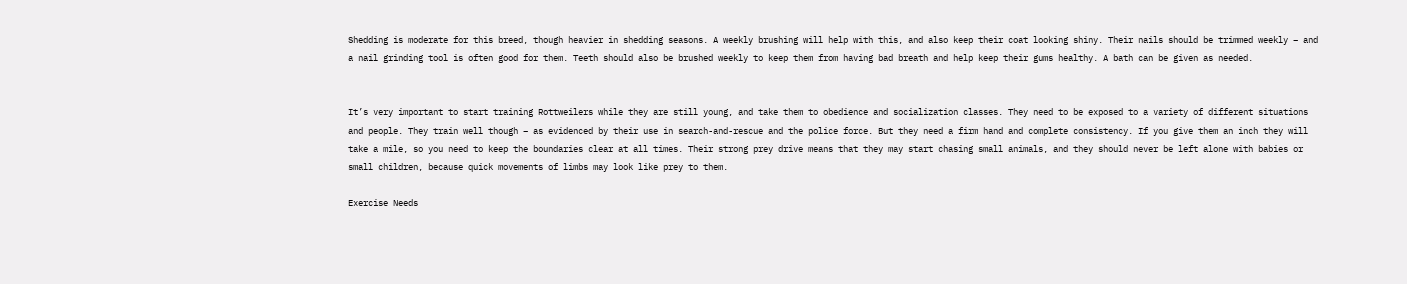Shedding is moderate for this breed, though heavier in shedding seasons. A weekly brushing will help with this, and also keep their coat looking shiny. Their nails should be trimmed weekly – and a nail grinding tool is often good for them. Teeth should also be brushed weekly to keep them from having bad breath and help keep their gums healthy. A bath can be given as needed.


It’s very important to start training Rottweilers while they are still young, and take them to obedience and socialization classes. They need to be exposed to a variety of different situations and people. They train well though – as evidenced by their use in search-and-rescue and the police force. But they need a firm hand and complete consistency. If you give them an inch they will take a mile, so you need to keep the boundaries clear at all times. Their strong prey drive means that they may start chasing small animals, and they should never be left alone with babies or small children, because quick movements of limbs may look like prey to them.

Exercise Needs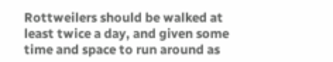Rottweilers should be walked at least twice a day, and given some time and space to run around as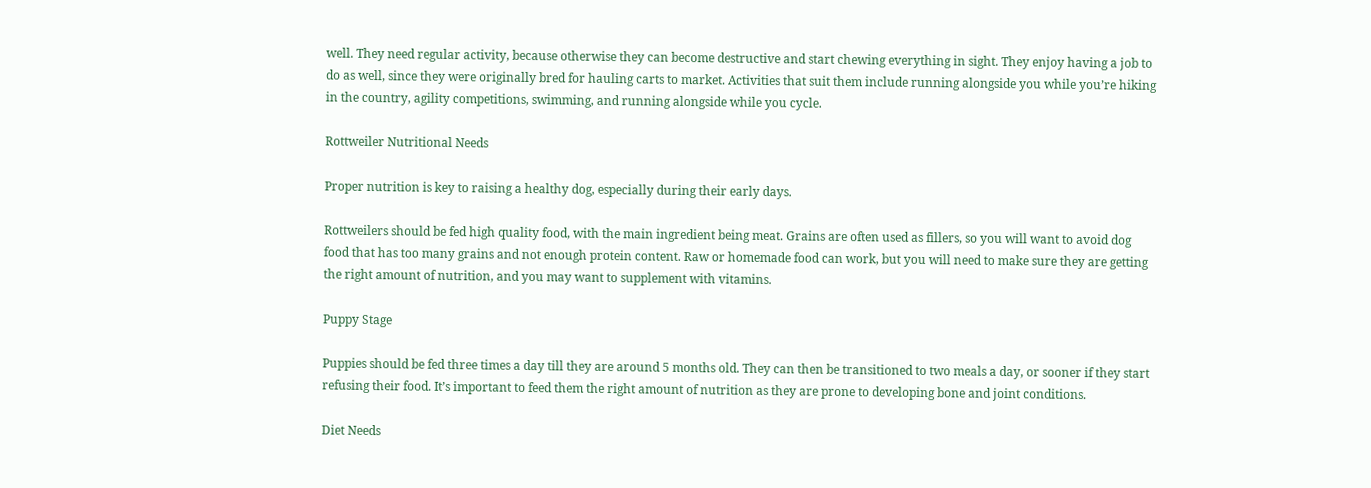well. They need regular activity, because otherwise they can become destructive and start chewing everything in sight. They enjoy having a job to do as well, since they were originally bred for hauling carts to market. Activities that suit them include running alongside you while you’re hiking in the country, agility competitions, swimming, and running alongside while you cycle.

Rottweiler Nutritional Needs

Proper nutrition is key to raising a healthy dog, especially during their early days.

Rottweilers should be fed high quality food, with the main ingredient being meat. Grains are often used as fillers, so you will want to avoid dog food that has too many grains and not enough protein content. Raw or homemade food can work, but you will need to make sure they are getting the right amount of nutrition, and you may want to supplement with vitamins.

Puppy Stage

Puppies should be fed three times a day till they are around 5 months old. They can then be transitioned to two meals a day, or sooner if they start refusing their food. It’s important to feed them the right amount of nutrition as they are prone to developing bone and joint conditions.

Diet Needs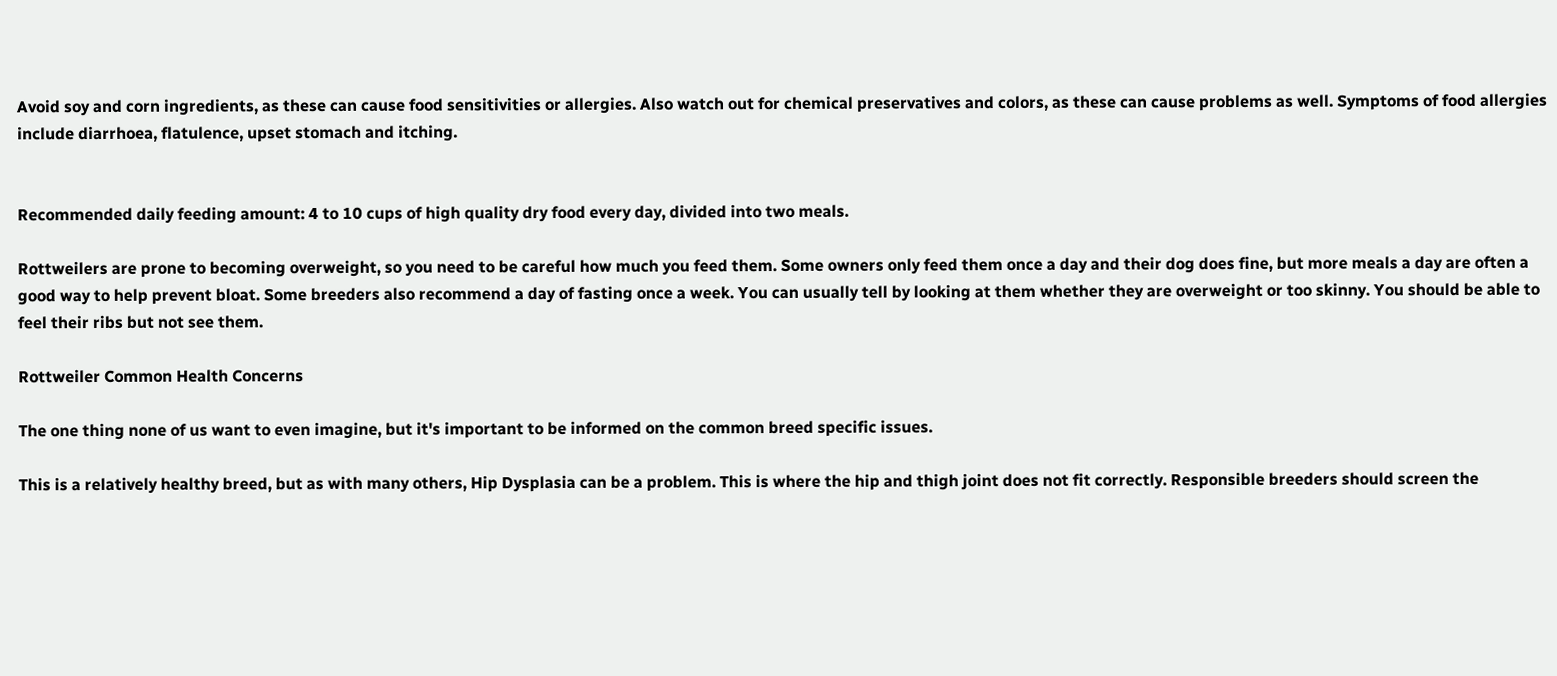Avoid soy and corn ingredients, as these can cause food sensitivities or allergies. Also watch out for chemical preservatives and colors, as these can cause problems as well. Symptoms of food allergies include diarrhoea, flatulence, upset stomach and itching.


Recommended daily feeding amount: 4 to 10 cups of high quality dry food every day, divided into two meals.

Rottweilers are prone to becoming overweight, so you need to be careful how much you feed them. Some owners only feed them once a day and their dog does fine, but more meals a day are often a good way to help prevent bloat. Some breeders also recommend a day of fasting once a week. You can usually tell by looking at them whether they are overweight or too skinny. You should be able to feel their ribs but not see them.

Rottweiler Common Health Concerns

The one thing none of us want to even imagine, but it's important to be informed on the common breed specific issues.

This is a relatively healthy breed, but as with many others, Hip Dysplasia can be a problem. This is where the hip and thigh joint does not fit correctly. Responsible breeders should screen the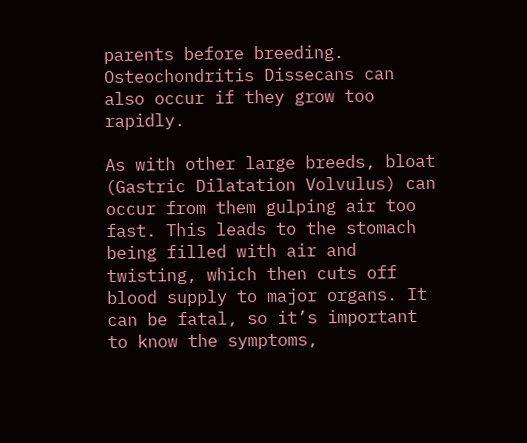parents before breeding. Osteochondritis Dissecans can also occur if they grow too rapidly.

As with other large breeds, bloat (Gastric Dilatation Volvulus) can occur from them gulping air too fast. This leads to the stomach being filled with air and twisting, which then cuts off blood supply to major organs. It can be fatal, so it’s important to know the symptoms,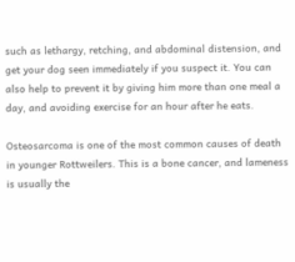such as lethargy, retching, and abdominal distension, and get your dog seen immediately if you suspect it. You can also help to prevent it by giving him more than one meal a day, and avoiding exercise for an hour after he eats.

Osteosarcoma is one of the most common causes of death in younger Rottweilers. This is a bone cancer, and lameness is usually the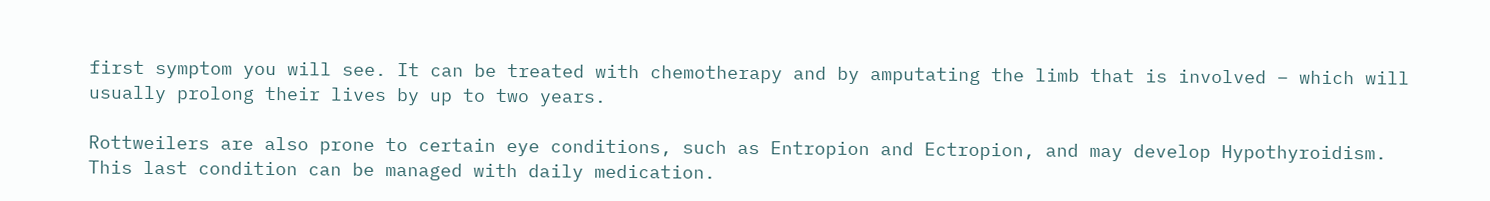first symptom you will see. It can be treated with chemotherapy and by amputating the limb that is involved – which will usually prolong their lives by up to two years.

Rottweilers are also prone to certain eye conditions, such as Entropion and Ectropion, and may develop Hypothyroidism. This last condition can be managed with daily medication.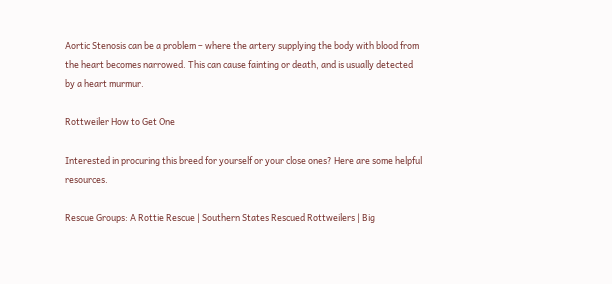Aortic Stenosis can be a problem – where the artery supplying the body with blood from the heart becomes narrowed. This can cause fainting or death, and is usually detected by a heart murmur.

Rottweiler How to Get One

Interested in procuring this breed for yourself or your close ones? Here are some helpful resources.

Rescue Groups: A Rottie Rescue | Southern States Rescued Rottweilers | Big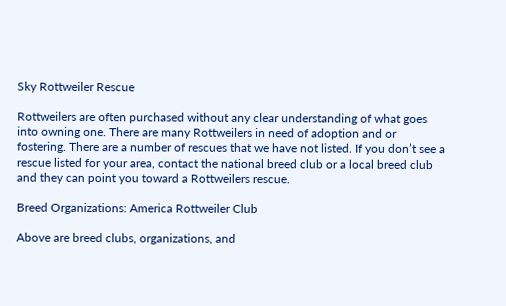Sky Rottweiler Rescue

Rottweilers are often purchased without any clear understanding of what goes into owning one. There are many Rottweilers in need of adoption and or fostering. There are a number of rescues that we have not listed. If you don’t see a rescue listed for your area, contact the national breed club or a local breed club and they can point you toward a Rottweilers rescue.

Breed Organizations: America Rottweiler Club

Above are breed clubs, organizations, and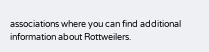associations where you can find additional information about Rottweilers.